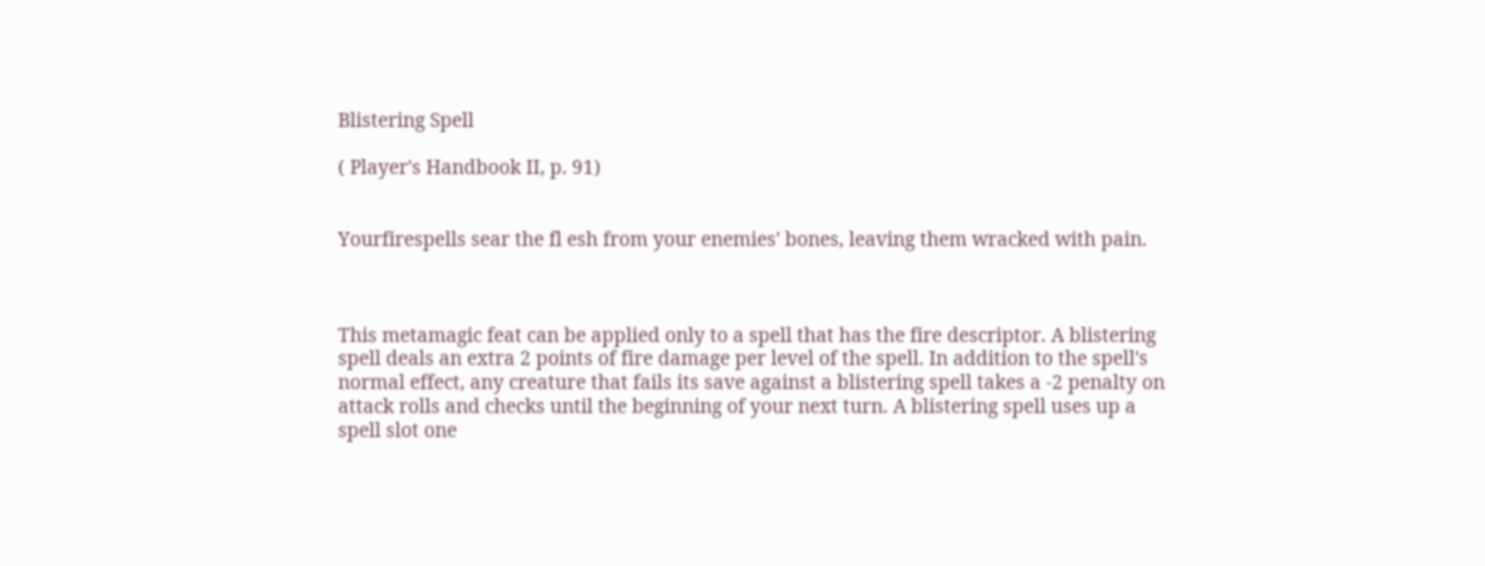Blistering Spell

( Player's Handbook II, p. 91)


Yourfirespells sear the fl esh from your enemies' bones, leaving them wracked with pain.



This metamagic feat can be applied only to a spell that has the fire descriptor. A blistering spell deals an extra 2 points of fire damage per level of the spell. In addition to the spell's normal effect, any creature that fails its save against a blistering spell takes a -2 penalty on attack rolls and checks until the beginning of your next turn. A blistering spell uses up a spell slot one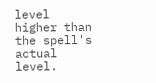level higher than the spell's actual level.